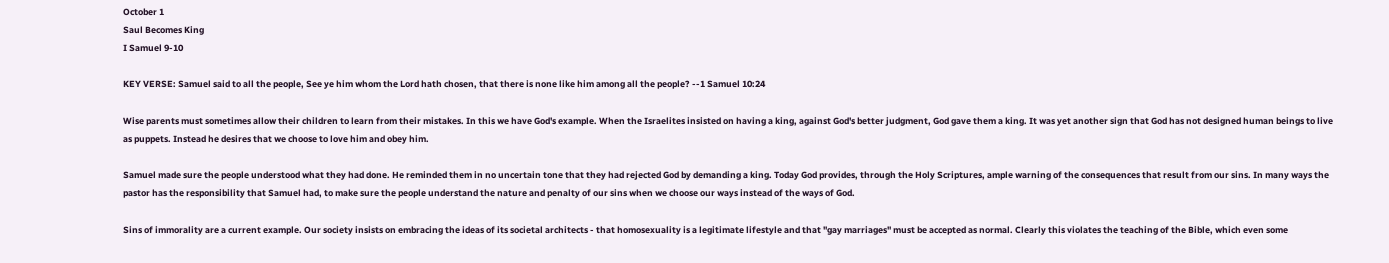October 1
Saul Becomes King
I Samuel 9-10

KEY VERSE: Samuel said to all the people, See ye him whom the Lord hath chosen, that there is none like him among all the people? --1 Samuel 10:24

Wise parents must sometimes allow their children to learn from their mistakes. In this we have God's example. When the Israelites insisted on having a king, against God's better judgment, God gave them a king. It was yet another sign that God has not designed human beings to live as puppets. Instead he desires that we choose to love him and obey him.

Samuel made sure the people understood what they had done. He reminded them in no uncertain tone that they had rejected God by demanding a king. Today God provides, through the Holy Scriptures, ample warning of the consequences that result from our sins. In many ways the pastor has the responsibility that Samuel had, to make sure the people understand the nature and penalty of our sins when we choose our ways instead of the ways of God.

Sins of immorality are a current example. Our society insists on embracing the ideas of its societal architects - that homosexuality is a legitimate lifestyle and that "gay marriages" must be accepted as normal. Clearly this violates the teaching of the Bible, which even some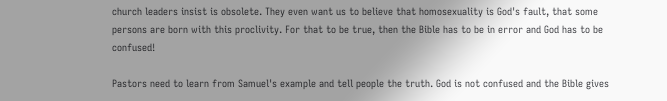church leaders insist is obsolete. They even want us to believe that homosexuality is God's fault, that some persons are born with this proclivity. For that to be true, then the Bible has to be in error and God has to be confused!

Pastors need to learn from Samuel's example and tell people the truth. God is not confused and the Bible gives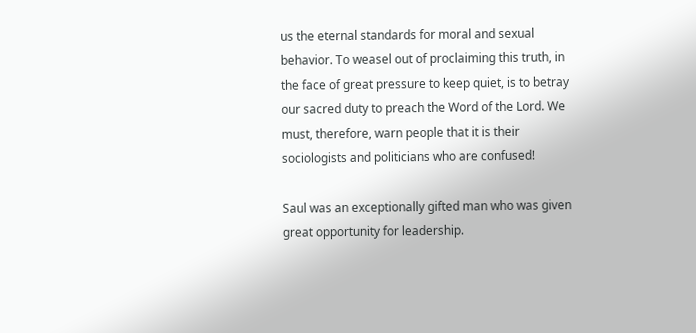us the eternal standards for moral and sexual behavior. To weasel out of proclaiming this truth, in the face of great pressure to keep quiet, is to betray our sacred duty to preach the Word of the Lord. We must, therefore, warn people that it is their sociologists and politicians who are confused!

Saul was an exceptionally gifted man who was given great opportunity for leadership.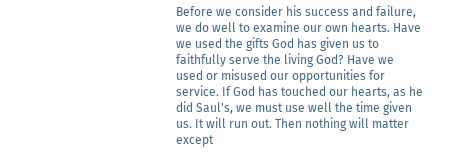Before we consider his success and failure, we do well to examine our own hearts. Have we used the gifts God has given us to faithfully serve the living God? Have we used or misused our opportunities for service. If God has touched our hearts, as he did Saul's, we must use well the time given us. It will run out. Then nothing will matter except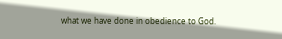what we have done in obedience to God.